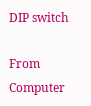DIP switch

From Computer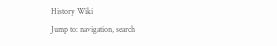History Wiki
Jump to: navigation, search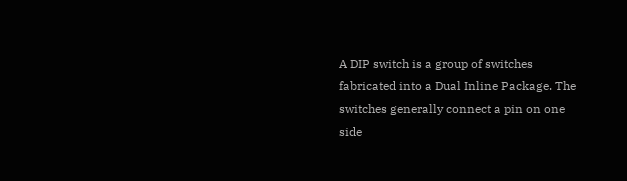A DIP switch is a group of switches fabricated into a Dual Inline Package. The switches generally connect a pin on one side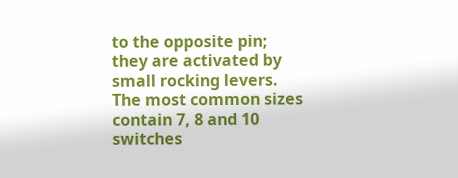to the opposite pin; they are activated by small rocking levers. The most common sizes contain 7, 8 and 10 switches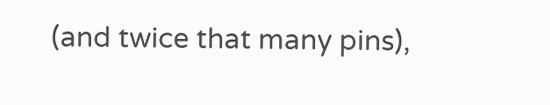(and twice that many pins),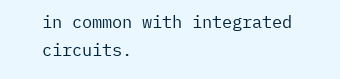in common with integrated circuits.